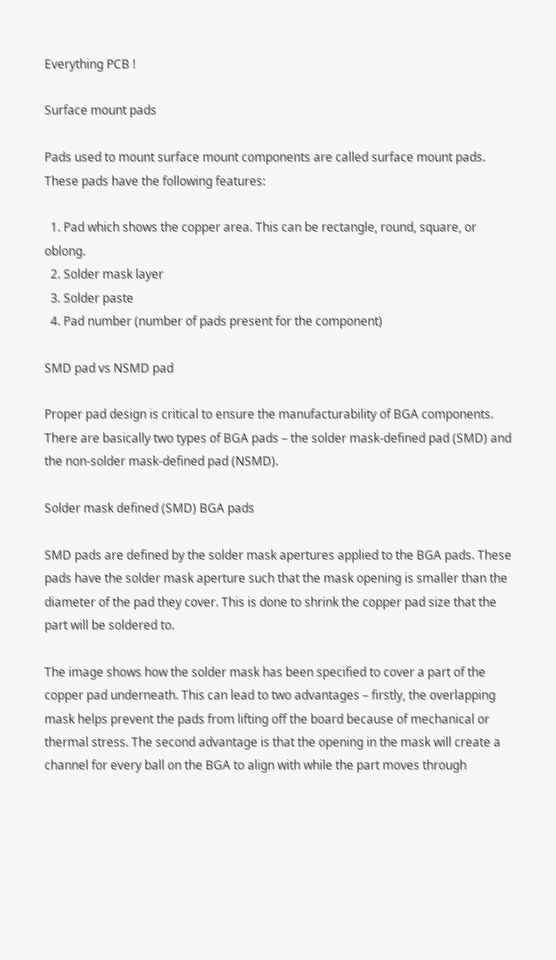Everything PCB !

Surface mount pads

Pads used to mount surface mount components are called surface mount pads. These pads have the following features:

  1. Pad which shows the copper area. This can be rectangle, round, square, or oblong.
  2. Solder mask layer
  3. Solder paste
  4. Pad number (number of pads present for the component)

SMD pad vs NSMD pad

Proper pad design is critical to ensure the manufacturability of BGA components. There are basically two types of BGA pads – the solder mask-defined pad (SMD) and the non-solder mask-defined pad (NSMD).

Solder mask defined (SMD) BGA pads

SMD pads are defined by the solder mask apertures applied to the BGA pads. These pads have the solder mask aperture such that the mask opening is smaller than the diameter of the pad they cover. This is done to shrink the copper pad size that the part will be soldered to.

The image shows how the solder mask has been specified to cover a part of the copper pad underneath. This can lead to two advantages – firstly, the overlapping mask helps prevent the pads from lifting off the board because of mechanical or thermal stress. The second advantage is that the opening in the mask will create a channel for every ball on the BGA to align with while the part moves through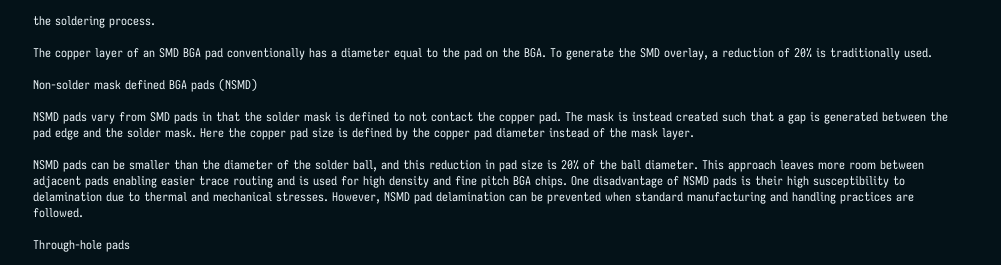the soldering process.

The copper layer of an SMD BGA pad conventionally has a diameter equal to the pad on the BGA. To generate the SMD overlay, a reduction of 20% is traditionally used.

Non-solder mask defined BGA pads (NSMD)

NSMD pads vary from SMD pads in that the solder mask is defined to not contact the copper pad. The mask is instead created such that a gap is generated between the pad edge and the solder mask. Here the copper pad size is defined by the copper pad diameter instead of the mask layer.

NSMD pads can be smaller than the diameter of the solder ball, and this reduction in pad size is 20% of the ball diameter. This approach leaves more room between adjacent pads enabling easier trace routing and is used for high density and fine pitch BGA chips. One disadvantage of NSMD pads is their high susceptibility to delamination due to thermal and mechanical stresses. However, NSMD pad delamination can be prevented when standard manufacturing and handling practices are followed.

Through-hole pads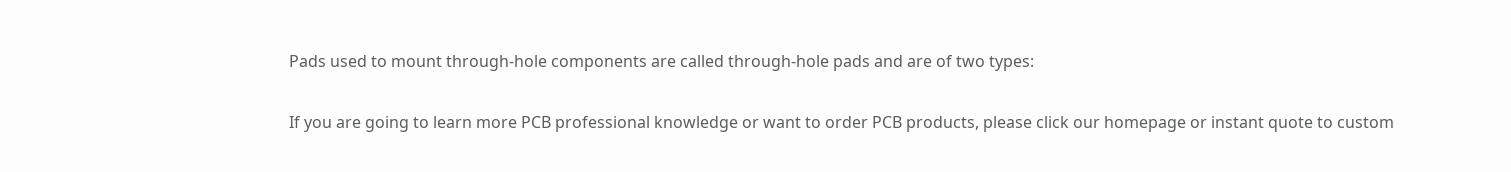Pads used to mount through-hole components are called through-hole pads and are of two types:

If you are going to learn more PCB professional knowledge or want to order PCB products, please click our homepage or instant quote to custom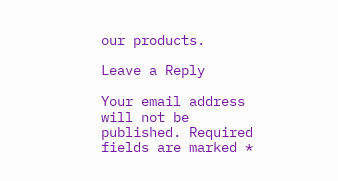our products.

Leave a Reply

Your email address will not be published. Required fields are marked *